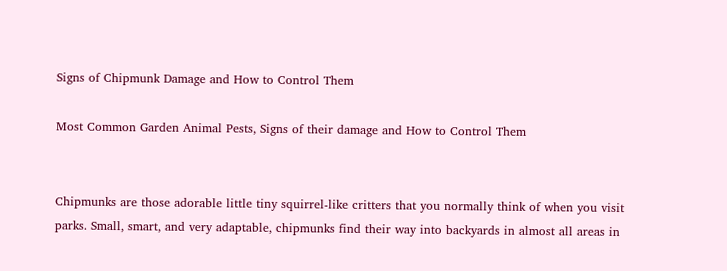Signs of Chipmunk Damage and How to Control Them

Most Common Garden Animal Pests, Signs of their damage and How to Control Them


Chipmunks are those adorable little tiny squirrel-like critters that you normally think of when you visit parks. Small, smart, and very adaptable, chipmunks find their way into backyards in almost all areas in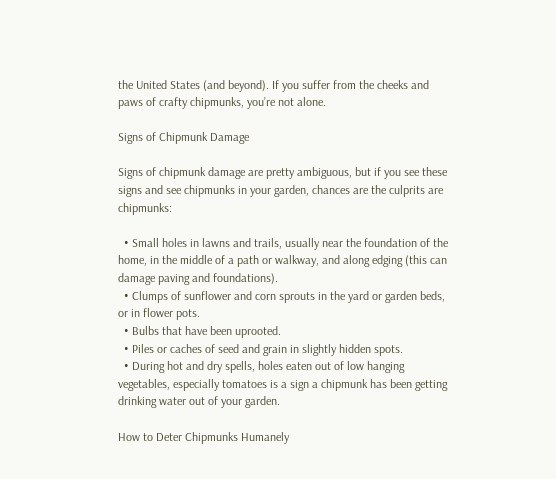the United States (and beyond). If you suffer from the cheeks and paws of crafty chipmunks, you’re not alone.

Signs of Chipmunk Damage

Signs of chipmunk damage are pretty ambiguous, but if you see these signs and see chipmunks in your garden, chances are the culprits are chipmunks:

  • Small holes in lawns and trails, usually near the foundation of the home, in the middle of a path or walkway, and along edging (this can damage paving and foundations).
  • Clumps of sunflower and corn sprouts in the yard or garden beds, or in flower pots.
  • Bulbs that have been uprooted.
  • Piles or caches of seed and grain in slightly hidden spots.
  • During hot and dry spells, holes eaten out of low hanging vegetables, especially tomatoes is a sign a chipmunk has been getting drinking water out of your garden.

How to Deter Chipmunks Humanely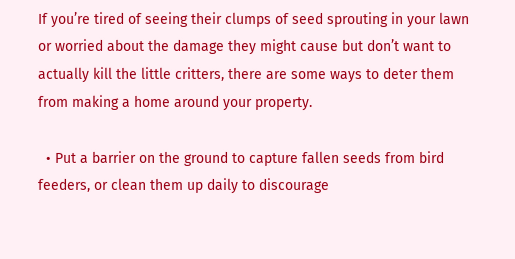If you’re tired of seeing their clumps of seed sprouting in your lawn or worried about the damage they might cause but don’t want to actually kill the little critters, there are some ways to deter them from making a home around your property.

  • Put a barrier on the ground to capture fallen seeds from bird feeders, or clean them up daily to discourage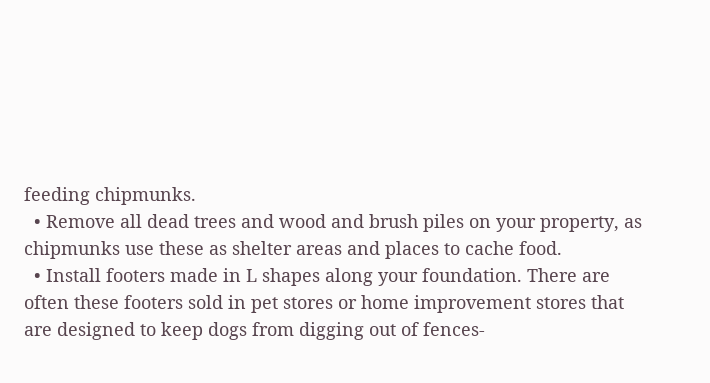feeding chipmunks.
  • Remove all dead trees and wood and brush piles on your property, as chipmunks use these as shelter areas and places to cache food.
  • Install footers made in L shapes along your foundation. There are often these footers sold in pet stores or home improvement stores that are designed to keep dogs from digging out of fences-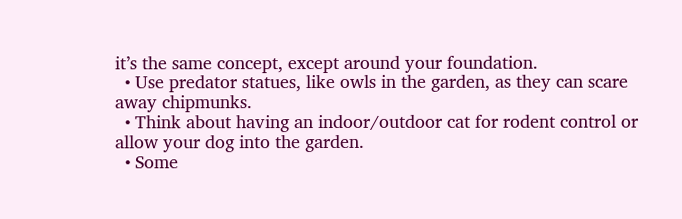it’s the same concept, except around your foundation.
  • Use predator statues, like owls in the garden, as they can scare away chipmunks.
  • Think about having an indoor/outdoor cat for rodent control or allow your dog into the garden.
  • Some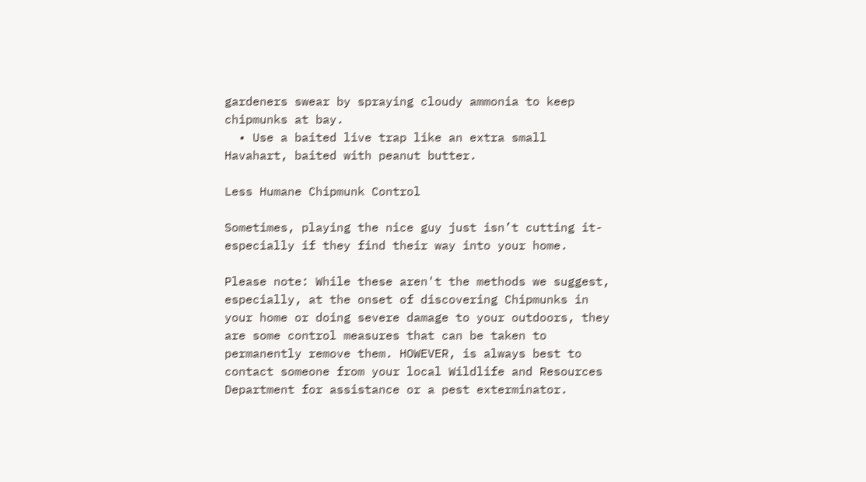gardeners swear by spraying cloudy ammonia to keep chipmunks at bay.
  • Use a baited live trap like an extra small Havahart, baited with peanut butter.

Less Humane Chipmunk Control

Sometimes, playing the nice guy just isn’t cutting it- especially if they find their way into your home.

Please note: While these aren't the methods we suggest, especially, at the onset of discovering Chipmunks in your home or doing severe damage to your outdoors, they are some control measures that can be taken to permanently remove them. HOWEVER, is always best to contact someone from your local Wildlife and Resources Department for assistance or a pest exterminator.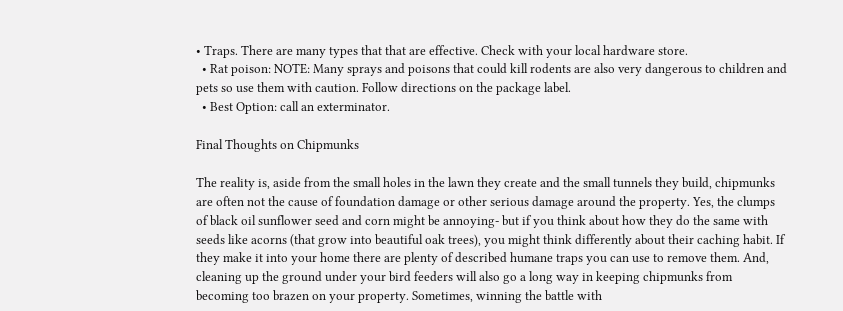• Traps. There are many types that that are effective. Check with your local hardware store.
  • Rat poison: NOTE: Many sprays and poisons that could kill rodents are also very dangerous to children and pets so use them with caution. Follow directions on the package label.
  • Best Option: call an exterminator.

Final Thoughts on Chipmunks

The reality is, aside from the small holes in the lawn they create and the small tunnels they build, chipmunks are often not the cause of foundation damage or other serious damage around the property. Yes, the clumps of black oil sunflower seed and corn might be annoying- but if you think about how they do the same with seeds like acorns (that grow into beautiful oak trees), you might think differently about their caching habit. If they make it into your home there are plenty of described humane traps you can use to remove them. And, cleaning up the ground under your bird feeders will also go a long way in keeping chipmunks from becoming too brazen on your property. Sometimes, winning the battle with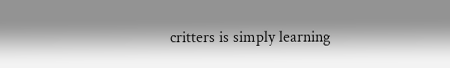critters is simply learning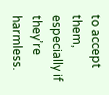to accept them, especially if they’re harmless.